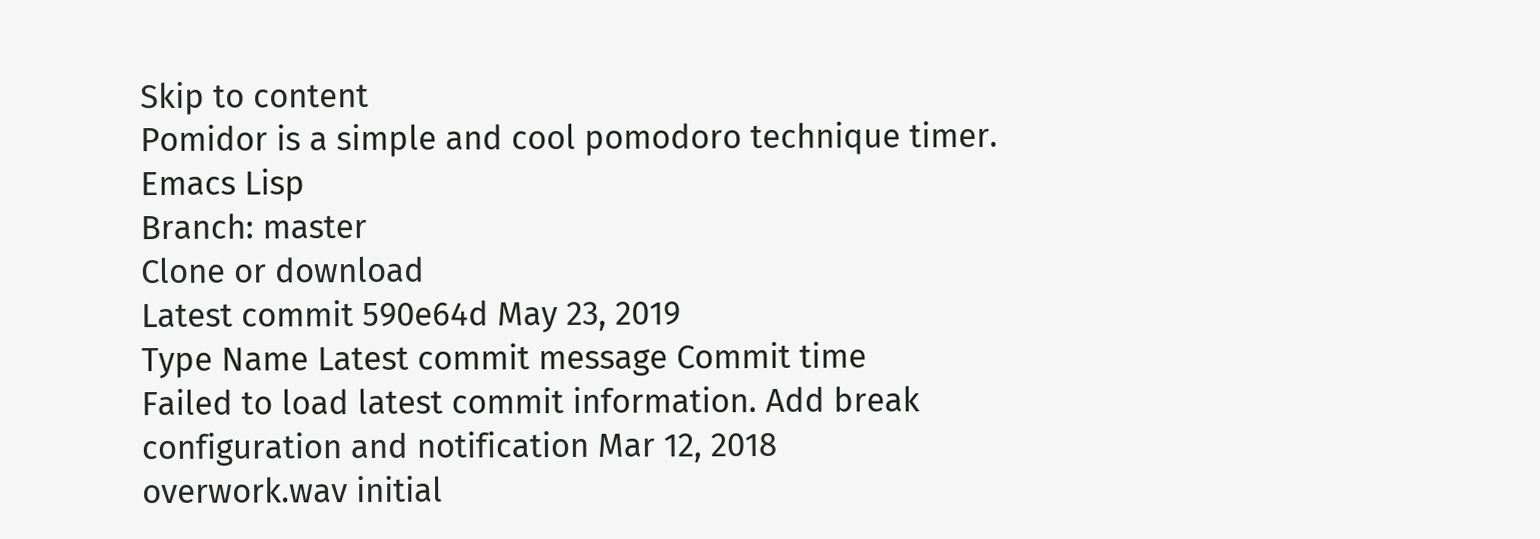Skip to content
Pomidor is a simple and cool pomodoro technique timer.
Emacs Lisp
Branch: master
Clone or download
Latest commit 590e64d May 23, 2019
Type Name Latest commit message Commit time
Failed to load latest commit information. Add break configuration and notification Mar 12, 2018
overwork.wav initial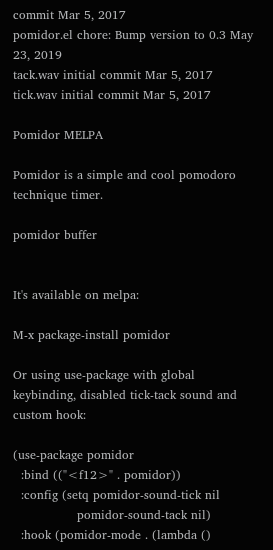commit Mar 5, 2017
pomidor.el chore: Bump version to 0.3 May 23, 2019
tack.wav initial commit Mar 5, 2017
tick.wav initial commit Mar 5, 2017

Pomidor MELPA

Pomidor is a simple and cool pomodoro technique timer.

pomidor buffer


It's available on melpa:

M-x package-install pomidor

Or using use-package with global keybinding, disabled tick-tack sound and custom hook:

(use-package pomidor
  :bind (("<f12>" . pomidor))
  :config (setq pomidor-sound-tick nil
                pomidor-sound-tack nil)
  :hook (pomidor-mode . (lambda ()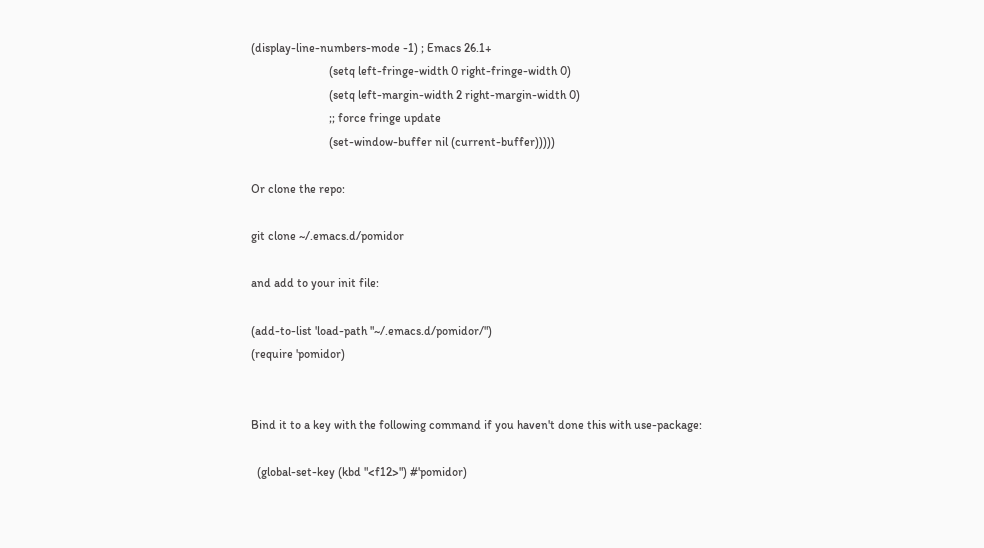(display-line-numbers-mode -1) ; Emacs 26.1+
                          (setq left-fringe-width 0 right-fringe-width 0)
                          (setq left-margin-width 2 right-margin-width 0)
                          ;; force fringe update
                          (set-window-buffer nil (current-buffer)))))

Or clone the repo:

git clone ~/.emacs.d/pomidor

and add to your init file:

(add-to-list 'load-path "~/.emacs.d/pomidor/")
(require 'pomidor)


Bind it to a key with the following command if you haven't done this with use-package:

  (global-set-key (kbd "<f12>") #'pomidor)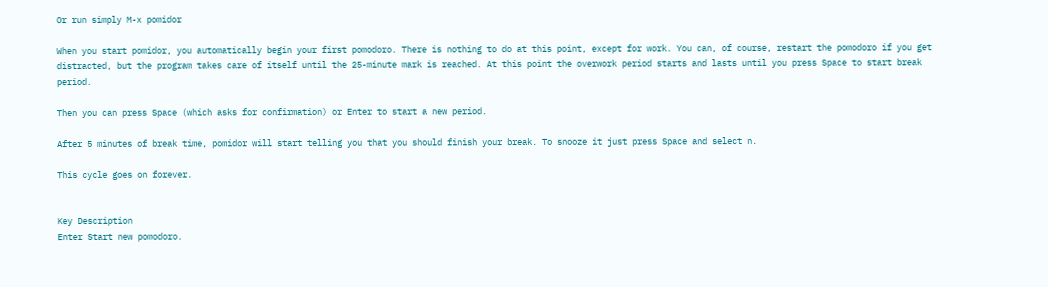Or run simply M-x pomidor

When you start pomidor, you automatically begin your first pomodoro. There is nothing to do at this point, except for work. You can, of course, restart the pomodoro if you get distracted, but the program takes care of itself until the 25-minute mark is reached. At this point the overwork period starts and lasts until you press Space to start break period.

Then you can press Space (which asks for confirmation) or Enter to start a new period.

After 5 minutes of break time, pomidor will start telling you that you should finish your break. To snooze it just press Space and select n.

This cycle goes on forever.


Key Description
Enter Start new pomodoro.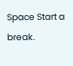Space Start a break.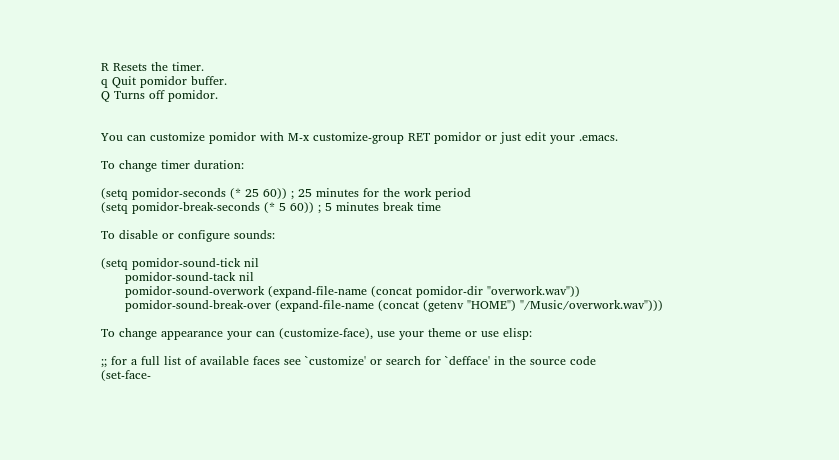R Resets the timer.
q Quit pomidor buffer.
Q Turns off pomidor.


You can customize pomidor with M-x customize-group RET pomidor or just edit your .emacs.

To change timer duration:

(setq pomidor-seconds (* 25 60)) ; 25 minutes for the work period
(setq pomidor-break-seconds (* 5 60)) ; 5 minutes break time

To disable or configure sounds:

(setq pomidor-sound-tick nil
      pomidor-sound-tack nil
      pomidor-sound-overwork (expand-file-name (concat pomidor-dir "overwork.wav"))
      pomidor-sound-break-over (expand-file-name (concat (getenv "HOME") "/Music/overwork.wav")))

To change appearance your can (customize-face), use your theme or use elisp:

;; for a full list of available faces see `customize' or search for `defface' in the source code
(set-face-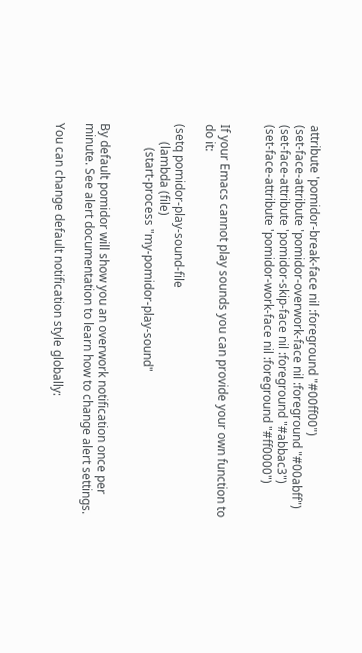attribute 'pomidor-break-face nil :foreground "#00ff00")
(set-face-attribute 'pomidor-overwork-face nil :foreground "#00abff")
(set-face-attribute 'pomidor-skip-face nil :foreground "#abbac3")
(set-face-attribute 'pomidor-work-face nil :foreground "#ff0000")


If your Emacs cannot play sounds you can provide your own function to do it:

(setq pomidor-play-sound-file
      (lambda (file)
        (start-process "my-pomidor-play-sound"


By default pomidor will show you an overwork notification once per minute. See alert documentation to learn how to change alert settings.

You can change default notification style globally: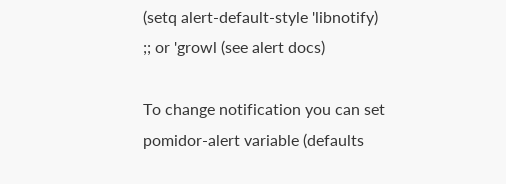(setq alert-default-style 'libnotify)
;; or 'growl (see alert docs)

To change notification you can set pomidor-alert variable (defaults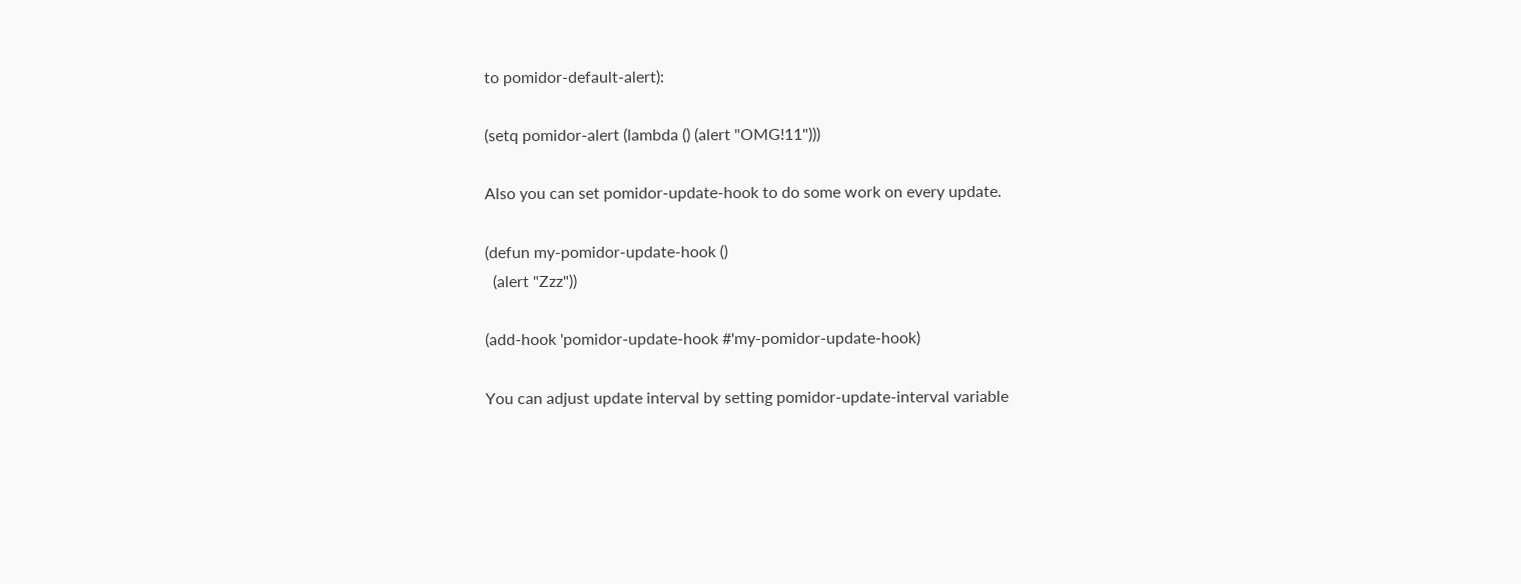to pomidor-default-alert):

(setq pomidor-alert (lambda () (alert "OMG!11")))

Also you can set pomidor-update-hook to do some work on every update.

(defun my-pomidor-update-hook ()
  (alert "Zzz"))

(add-hook 'pomidor-update-hook #'my-pomidor-update-hook)

You can adjust update interval by setting pomidor-update-interval variable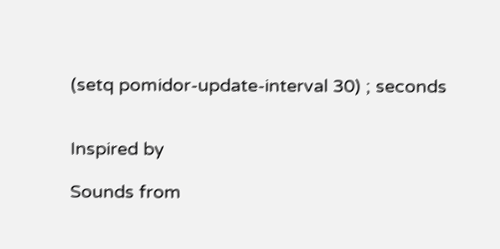(setq pomidor-update-interval 30) ; seconds


Inspired by

Sounds from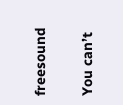freesound

You can’t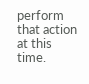perform that action at this time.